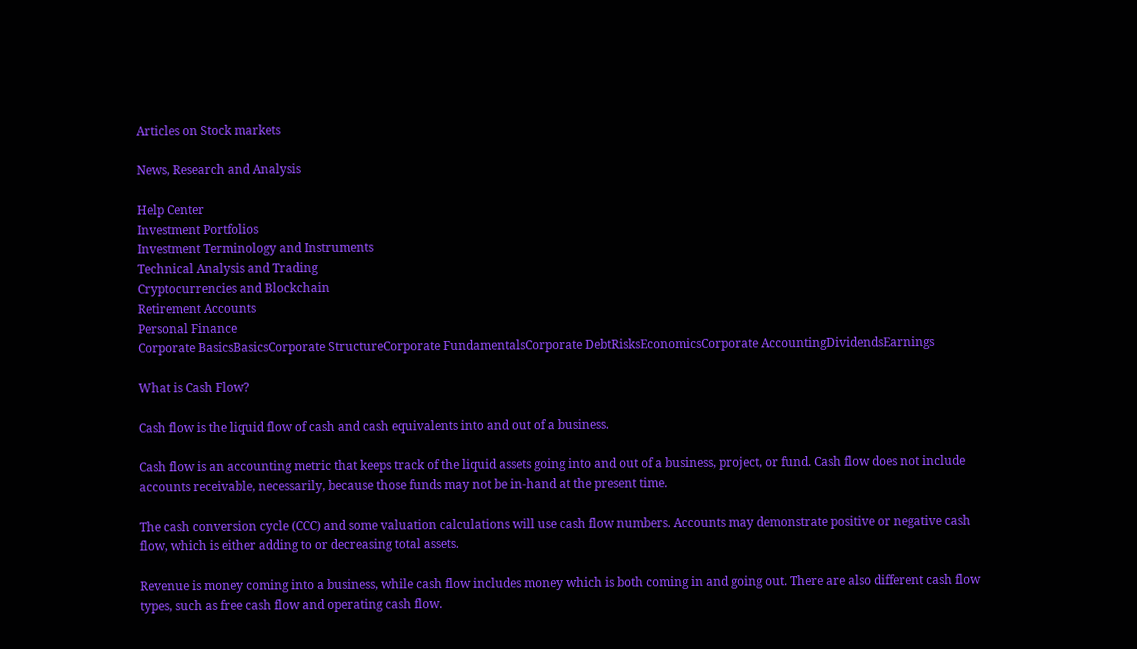Articles on Stock markets

News, Research and Analysis

Help Center
Investment Portfolios
Investment Terminology and Instruments
Technical Analysis and Trading
Cryptocurrencies and Blockchain
Retirement Accounts
Personal Finance
Corporate BasicsBasicsCorporate StructureCorporate FundamentalsCorporate DebtRisksEconomicsCorporate AccountingDividendsEarnings

What is Cash Flow?

Cash flow is the liquid flow of cash and cash equivalents into and out of a business.

Cash flow is an accounting metric that keeps track of the liquid assets going into and out of a business, project, or fund. Cash flow does not include accounts receivable, necessarily, because those funds may not be in-hand at the present time.

The cash conversion cycle (CCC) and some valuation calculations will use cash flow numbers. Accounts may demonstrate positive or negative cash flow, which is either adding to or decreasing total assets.

Revenue is money coming into a business, while cash flow includes money which is both coming in and going out. There are also different cash flow types, such as free cash flow and operating cash flow.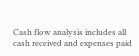Cash flow analysis includes all cash received and expenses paid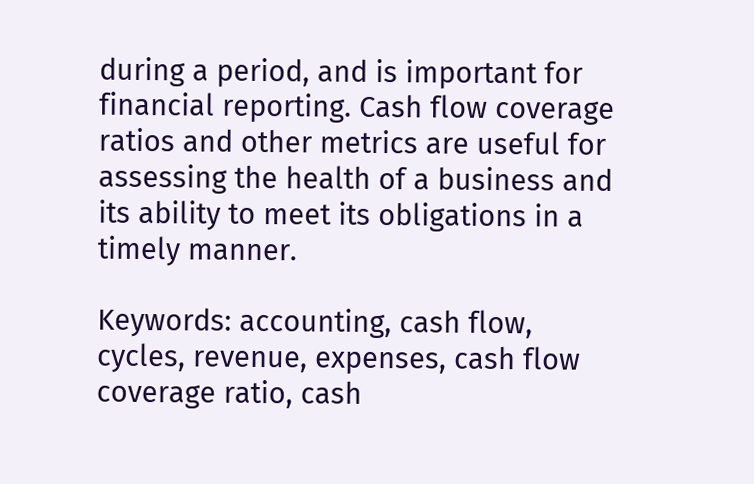during a period, and is important for financial reporting. Cash flow coverage ratios and other metrics are useful for assessing the health of a business and its ability to meet its obligations in a timely manner.

Keywords: accounting, cash flow, cycles, revenue, expenses, cash flow coverage ratio, cash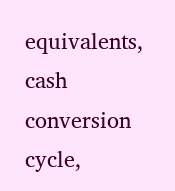equivalents, cash conversion cycle,